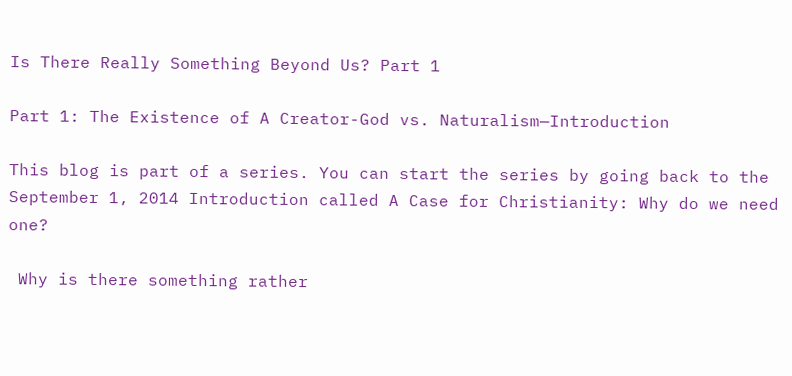Is There Really Something Beyond Us? Part 1

Part 1: The Existence of A Creator-God vs. Naturalism—Introduction

This blog is part of a series. You can start the series by going back to the September 1, 2014 Introduction called A Case for Christianity: Why do we need one?

 Why is there something rather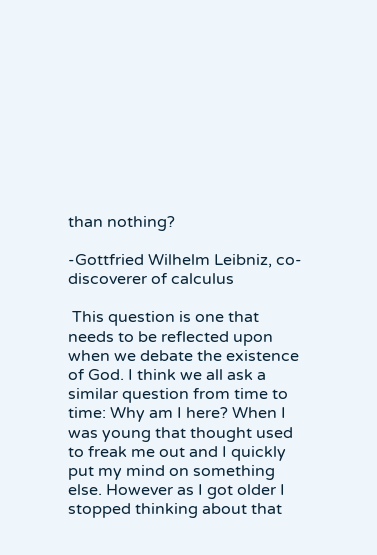than nothing?

-Gottfried Wilhelm Leibniz, co-discoverer of calculus

 This question is one that needs to be reflected upon when we debate the existence of God. I think we all ask a similar question from time to time: Why am I here? When I was young that thought used to freak me out and I quickly put my mind on something else. However as I got older I stopped thinking about that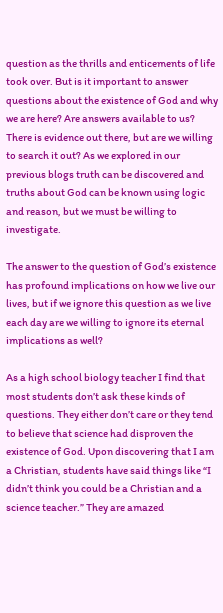question as the thrills and enticements of life took over. But is it important to answer questions about the existence of God and why we are here? Are answers available to us? There is evidence out there, but are we willing to search it out? As we explored in our previous blogs truth can be discovered and truths about God can be known using logic and reason, but we must be willing to investigate.

The answer to the question of God’s existence has profound implications on how we live our lives, but if we ignore this question as we live each day are we willing to ignore its eternal implications as well?

As a high school biology teacher I find that most students don’t ask these kinds of questions. They either don’t care or they tend to believe that science had disproven the existence of God. Upon discovering that I am a Christian, students have said things like “I didn’t think you could be a Christian and a science teacher.” They are amazed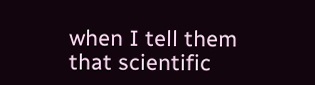when I tell them that scientific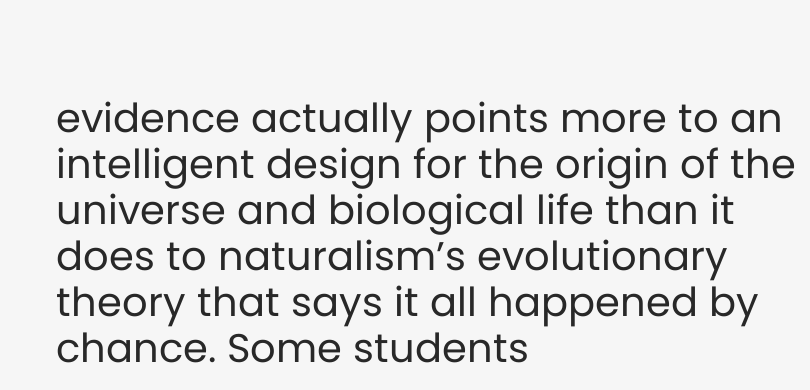evidence actually points more to an intelligent design for the origin of the universe and biological life than it does to naturalism’s evolutionary theory that says it all happened by chance. Some students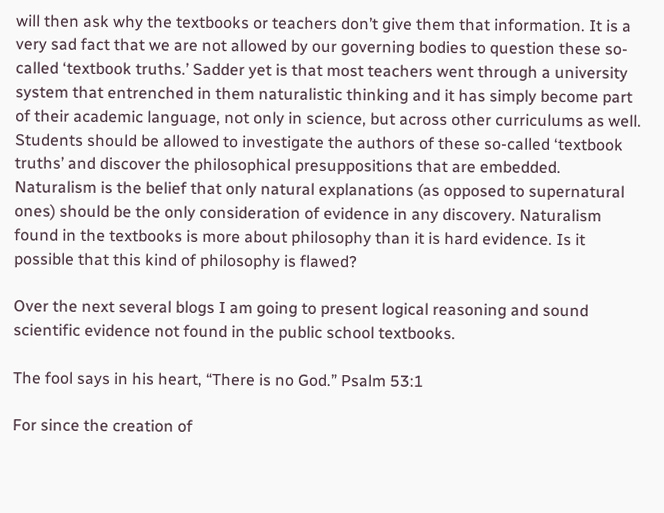will then ask why the textbooks or teachers don’t give them that information. It is a very sad fact that we are not allowed by our governing bodies to question these so-called ‘textbook truths.’ Sadder yet is that most teachers went through a university system that entrenched in them naturalistic thinking and it has simply become part of their academic language, not only in science, but across other curriculums as well. Students should be allowed to investigate the authors of these so-called ‘textbook truths’ and discover the philosophical presuppositions that are embedded. Naturalism is the belief that only natural explanations (as opposed to supernatural ones) should be the only consideration of evidence in any discovery. Naturalism found in the textbooks is more about philosophy than it is hard evidence. Is it possible that this kind of philosophy is flawed?

Over the next several blogs I am going to present logical reasoning and sound scientific evidence not found in the public school textbooks.

The fool says in his heart, “There is no God.” Psalm 53:1

For since the creation of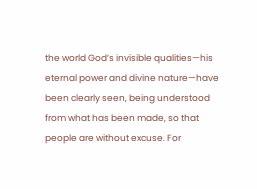the world God’s invisible qualities—his eternal power and divine nature—have been clearly seen, being understood from what has been made, so that people are without excuse. For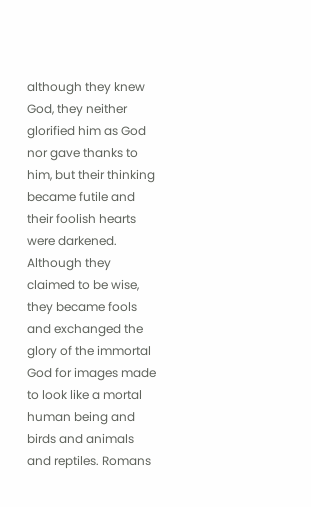although they knew God, they neither glorified him as God nor gave thanks to him, but their thinking became futile and their foolish hearts were darkened. Although they claimed to be wise, they became fools and exchanged the glory of the immortal God for images made to look like a mortal human being and birds and animals and reptiles. Romans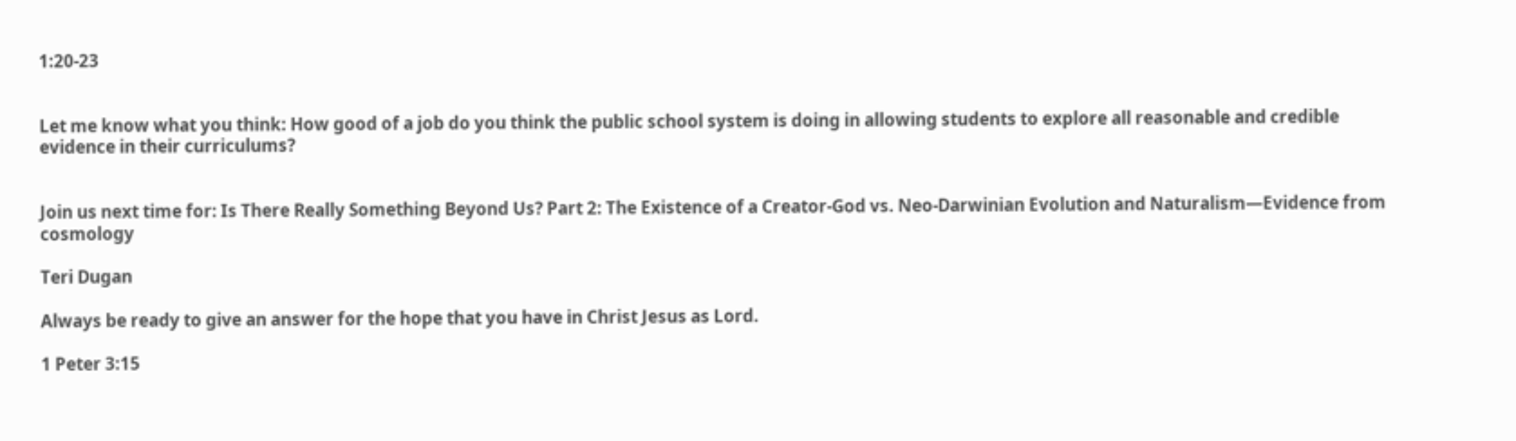1:20-23


Let me know what you think: How good of a job do you think the public school system is doing in allowing students to explore all reasonable and credible evidence in their curriculums?


Join us next time for: Is There Really Something Beyond Us? Part 2: The Existence of a Creator-God vs. Neo-Darwinian Evolution and Naturalism—Evidence from cosmology

Teri Dugan

Always be ready to give an answer for the hope that you have in Christ Jesus as Lord.

1 Peter 3:15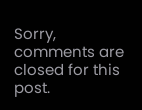Sorry, comments are closed for this post.